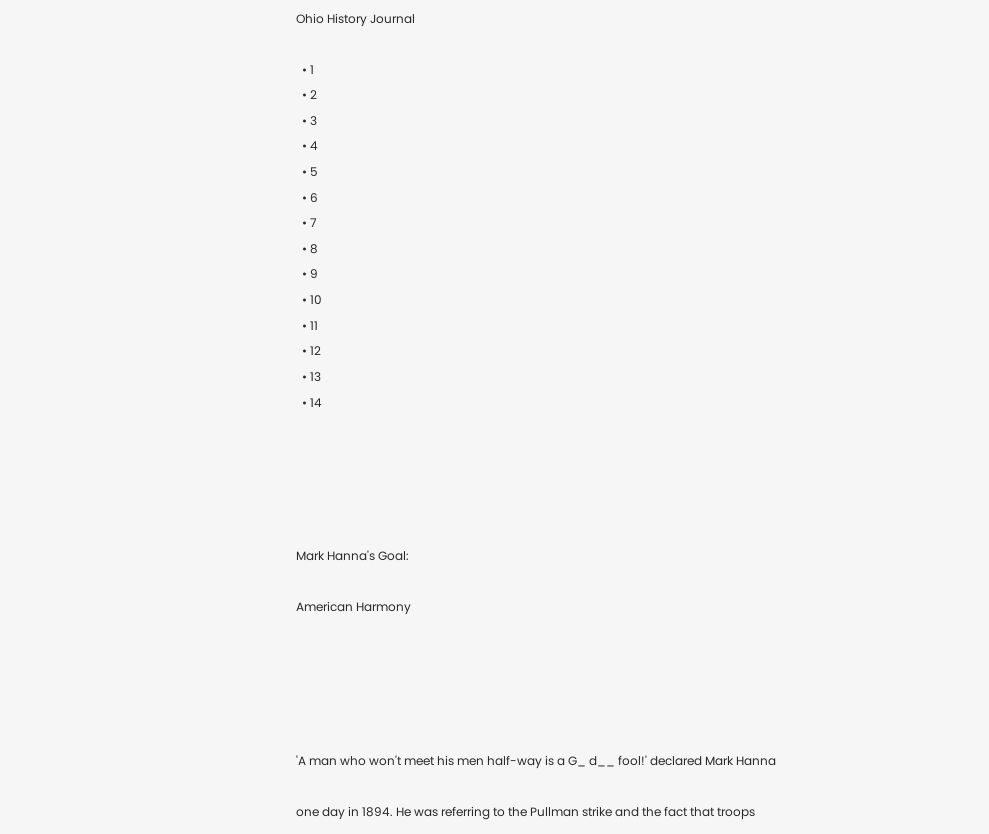Ohio History Journal

  • 1
  • 2
  • 3
  • 4
  • 5
  • 6
  • 7
  • 8
  • 9
  • 10
  • 11
  • 12
  • 13
  • 14





Mark Hanna's Goal:

American Harmony





'A man who won't meet his men half-way is a G_ d__ fool!' declared Mark Hanna

one day in 1894. He was referring to the Pullman strike and the fact that troops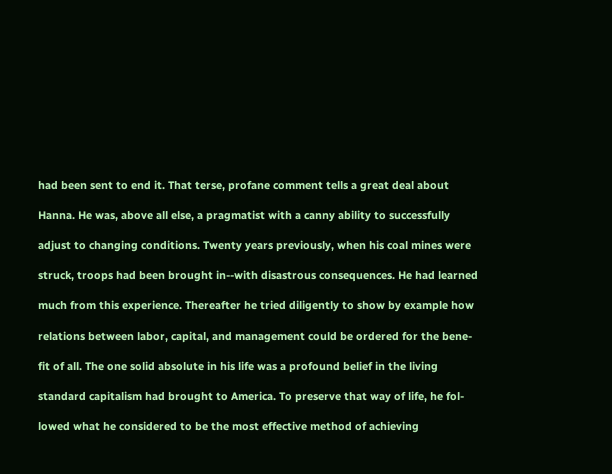had been sent to end it. That terse, profane comment tells a great deal about

Hanna. He was, above all else, a pragmatist with a canny ability to successfully

adjust to changing conditions. Twenty years previously, when his coal mines were

struck, troops had been brought in--with disastrous consequences. He had learned

much from this experience. Thereafter he tried diligently to show by example how

relations between labor, capital, and management could be ordered for the bene-

fit of all. The one solid absolute in his life was a profound belief in the living

standard capitalism had brought to America. To preserve that way of life, he fol-

lowed what he considered to be the most effective method of achieving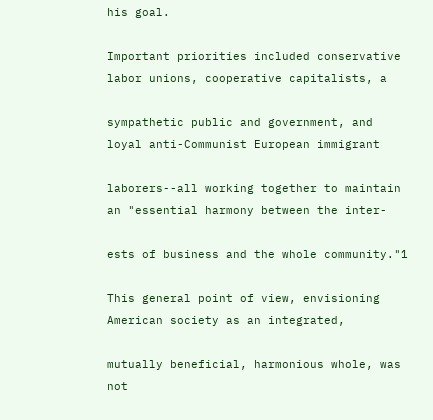his goal.

Important priorities included conservative labor unions, cooperative capitalists, a

sympathetic public and government, and loyal anti-Communist European immigrant

laborers--all working together to maintain an "essential harmony between the inter-

ests of business and the whole community."1

This general point of view, envisioning American society as an integrated,

mutually beneficial, harmonious whole, was not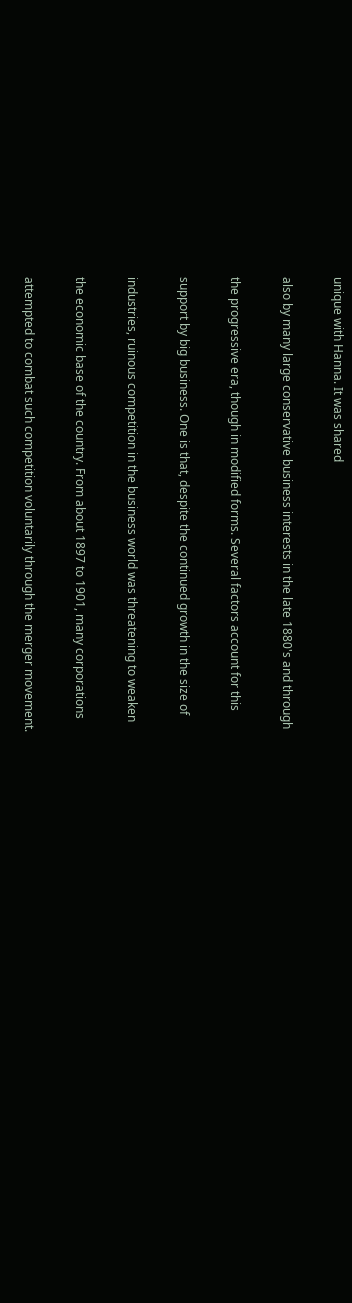unique with Hanna. It was shared

also by many large conservative business interests in the late 1880's and through

the progressive era, though in modified forms. Several factors account for this

support by big business. One is that, despite the continued growth in the size of

industries, ruinous competition in the business world was threatening to weaken

the economic base of the country. From about 1897 to 1901, many corporations

attempted to combat such competition voluntarily through the merger movement.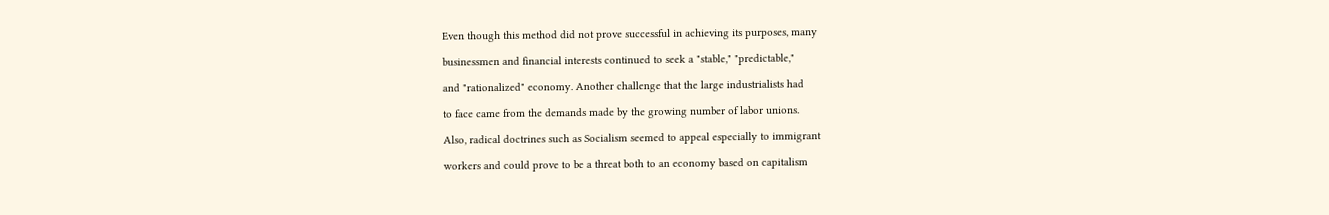Even though this method did not prove successful in achieving its purposes, many

businessmen and financial interests continued to seek a "stable," "predictable,"

and "rationalized" economy. Another challenge that the large industrialists had

to face came from the demands made by the growing number of labor unions.

Also, radical doctrines such as Socialism seemed to appeal especially to immigrant

workers and could prove to be a threat both to an economy based on capitalism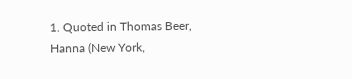1. Quoted in Thomas Beer, Hanna (New York,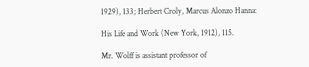1929), 133; Herbert Croly, Marcus Alonzo Hanna:

His Life and Work (New York, 1912), 115.

Mr. Wolff is assistant professor of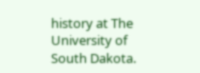history at The University of South Dakota.